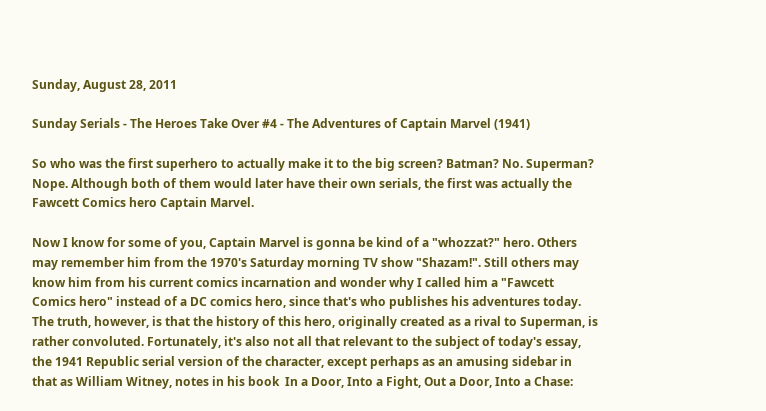Sunday, August 28, 2011

Sunday Serials - The Heroes Take Over #4 - The Adventures of Captain Marvel (1941)

So who was the first superhero to actually make it to the big screen? Batman? No. Superman? Nope. Although both of them would later have their own serials, the first was actually the Fawcett Comics hero Captain Marvel.

Now I know for some of you, Captain Marvel is gonna be kind of a "whozzat?" hero. Others may remember him from the 1970's Saturday morning TV show "Shazam!". Still others may know him from his current comics incarnation and wonder why I called him a "Fawcett Comics hero" instead of a DC comics hero, since that's who publishes his adventures today. The truth, however, is that the history of this hero, originally created as a rival to Superman, is rather convoluted. Fortunately, it's also not all that relevant to the subject of today's essay, the 1941 Republic serial version of the character, except perhaps as an amusing sidebar in that as William Witney, notes in his book  In a Door, Into a Fight, Out a Door, Into a Chase: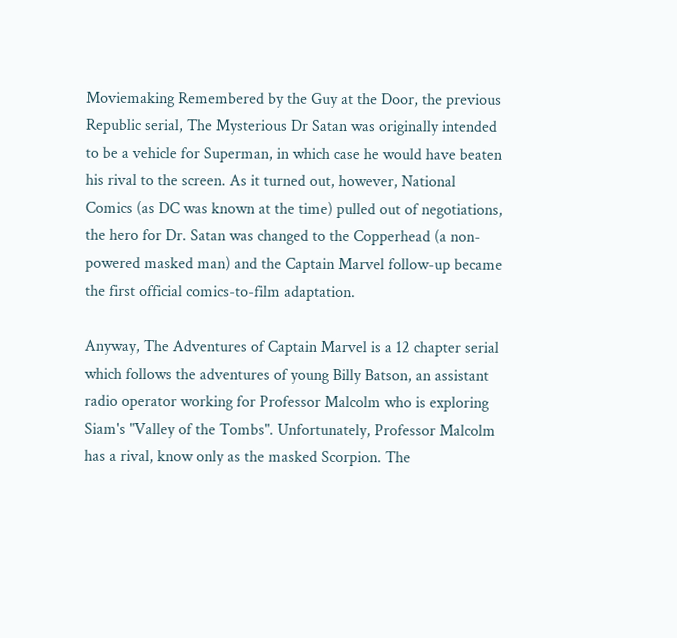Moviemaking Remembered by the Guy at the Door, the previous Republic serial, The Mysterious Dr Satan was originally intended to be a vehicle for Superman, in which case he would have beaten his rival to the screen. As it turned out, however, National Comics (as DC was known at the time) pulled out of negotiations, the hero for Dr. Satan was changed to the Copperhead (a non-powered masked man) and the Captain Marvel follow-up became the first official comics-to-film adaptation.

Anyway, The Adventures of Captain Marvel is a 12 chapter serial which follows the adventures of young Billy Batson, an assistant radio operator working for Professor Malcolm who is exploring Siam's "Valley of the Tombs". Unfortunately, Professor Malcolm has a rival, know only as the masked Scorpion. The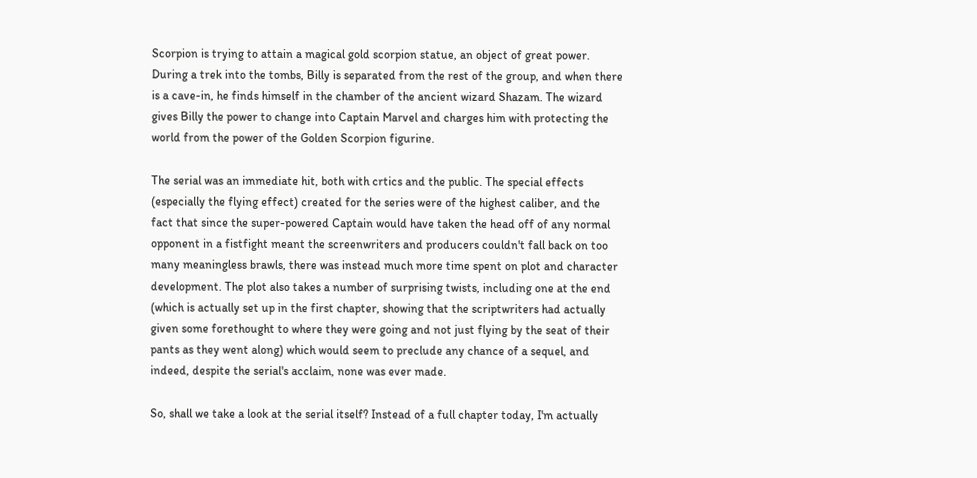Scorpion is trying to attain a magical gold scorpion statue, an object of great power. During a trek into the tombs, Billy is separated from the rest of the group, and when there is a cave-in, he finds himself in the chamber of the ancient wizard Shazam. The wizard gives Billy the power to change into Captain Marvel and charges him with protecting the world from the power of the Golden Scorpion figurine.

The serial was an immediate hit, both with crtics and the public. The special effects (especially the flying effect) created for the series were of the highest caliber, and the fact that since the super-powered Captain would have taken the head off of any normal opponent in a fistfight meant the screenwriters and producers couldn't fall back on too many meaningless brawls, there was instead much more time spent on plot and character development. The plot also takes a number of surprising twists, including one at the end (which is actually set up in the first chapter, showing that the scriptwriters had actually given some forethought to where they were going and not just flying by the seat of their pants as they went along) which would seem to preclude any chance of a sequel, and indeed, despite the serial's acclaim, none was ever made.

So, shall we take a look at the serial itself? Instead of a full chapter today, I'm actually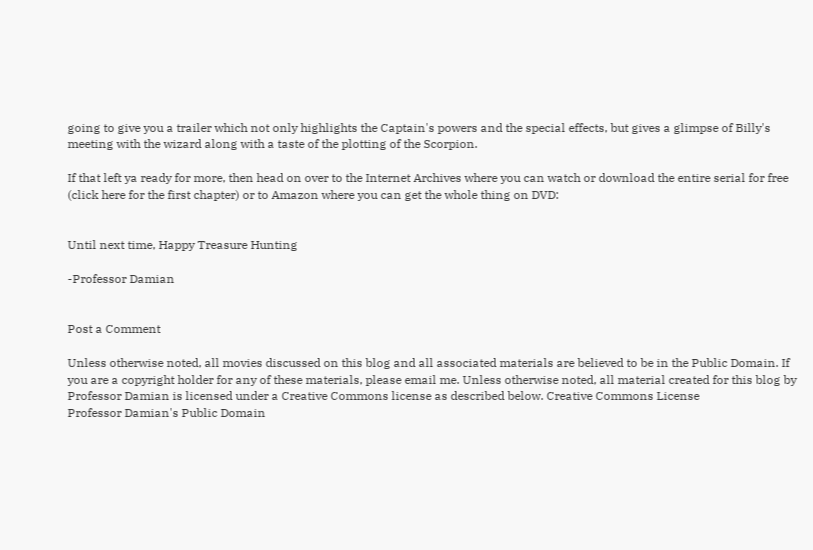going to give you a trailer which not only highlights the Captain's powers and the special effects, but gives a glimpse of Billy's meeting with the wizard along with a taste of the plotting of the Scorpion.

If that left ya ready for more, then head on over to the Internet Archives where you can watch or download the entire serial for free (click here for the first chapter) or to Amazon where you can get the whole thing on DVD:


Until next time, Happy Treasure Hunting

-Professor Damian


Post a Comment

Unless otherwise noted, all movies discussed on this blog and all associated materials are believed to be in the Public Domain. If you are a copyright holder for any of these materials, please email me. Unless otherwise noted, all material created for this blog by Professor Damian is licensed under a Creative Commons license as described below. Creative Commons License
Professor Damian's Public Domain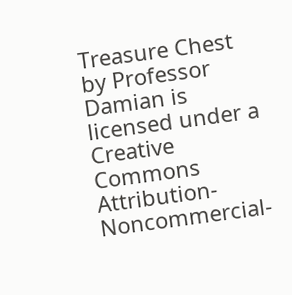Treasure Chest by Professor Damian is licensed under a Creative Commons Attribution-Noncommercial-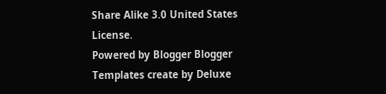Share Alike 3.0 United States License.
Powered by Blogger Blogger Templates create by Deluxe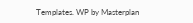Templates. WP by Masterplan